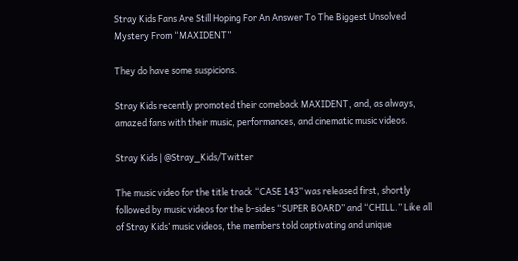Stray Kids Fans Are Still Hoping For An Answer To The Biggest Unsolved Mystery From “MAXIDENT”

They do have some suspicions.

Stray Kids recently promoted their comeback MAXIDENT, and, as always, amazed fans with their music, performances, and cinematic music videos.

Stray Kids | @Stray_Kids/Twitter

The music video for the title track “CASE 143” was released first, shortly followed by music videos for the b-sides “SUPER BOARD” and “CHILL.” Like all of Stray Kids’ music videos, the members told captivating and unique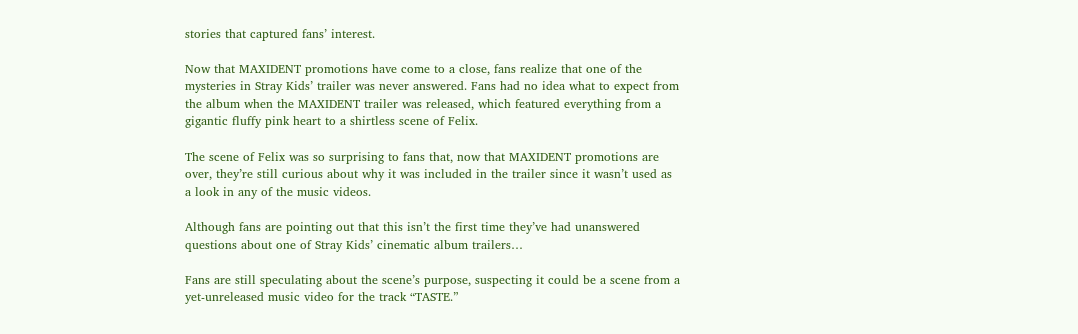stories that captured fans’ interest.

Now that MAXIDENT promotions have come to a close, fans realize that one of the mysteries in Stray Kids’ trailer was never answered. Fans had no idea what to expect from the album when the MAXIDENT trailer was released, which featured everything from a gigantic fluffy pink heart to a shirtless scene of Felix.

The scene of Felix was so surprising to fans that, now that MAXIDENT promotions are over, they’re still curious about why it was included in the trailer since it wasn’t used as a look in any of the music videos.

Although fans are pointing out that this isn’t the first time they’ve had unanswered questions about one of Stray Kids’ cinematic album trailers…

Fans are still speculating about the scene’s purpose, suspecting it could be a scene from a yet-unreleased music video for the track “TASTE.”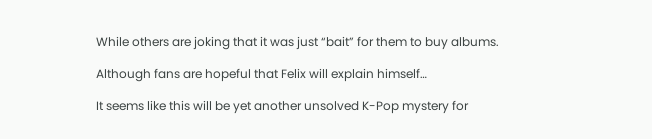While others are joking that it was just “bait” for them to buy albums.

Although fans are hopeful that Felix will explain himself…

It seems like this will be yet another unsolved K-Pop mystery for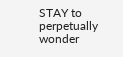STAY to perpetually wonder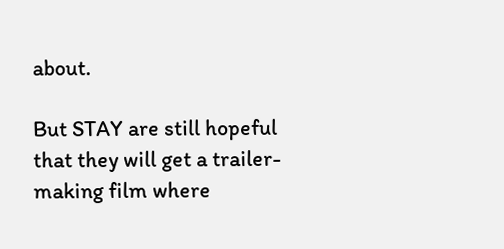about.

But STAY are still hopeful that they will get a trailer-making film where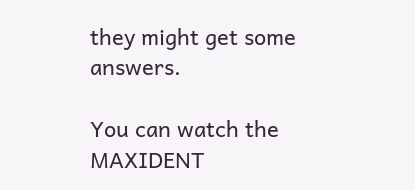they might get some answers.

You can watch the MAXIDENT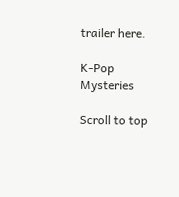trailer here.

K-Pop Mysteries

Scroll to top